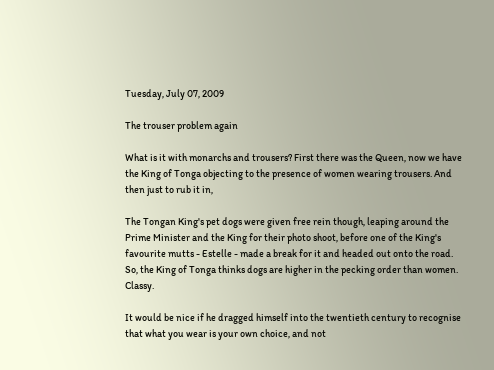Tuesday, July 07, 2009

The trouser problem again

What is it with monarchs and trousers? First there was the Queen, now we have the King of Tonga objecting to the presence of women wearing trousers. And then just to rub it in,

The Tongan King's pet dogs were given free rein though, leaping around the Prime Minister and the King for their photo shoot, before one of the King's favourite mutts - Estelle - made a break for it and headed out onto the road.
So, the King of Tonga thinks dogs are higher in the pecking order than women. Classy.

It would be nice if he dragged himself into the twentieth century to recognise that what you wear is your own choice, and not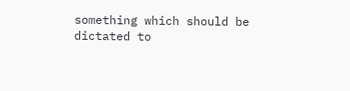something which should be dictated to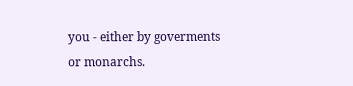you - either by goverments or monarchs.